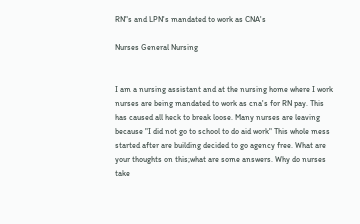RN"s and LPN's mandated to work as CNA's

Nurses General Nursing


I am a nursing assistant and at the nursing home where I work nurses are being mandated to work as cna's for RN pay. This has caused all heck to break loose. Many nurses are leaving because "I did not go to school to do aid work" This whole mess started after are building decided to go agency free. What are your thoughts on this;what are some answers. Why do nurses take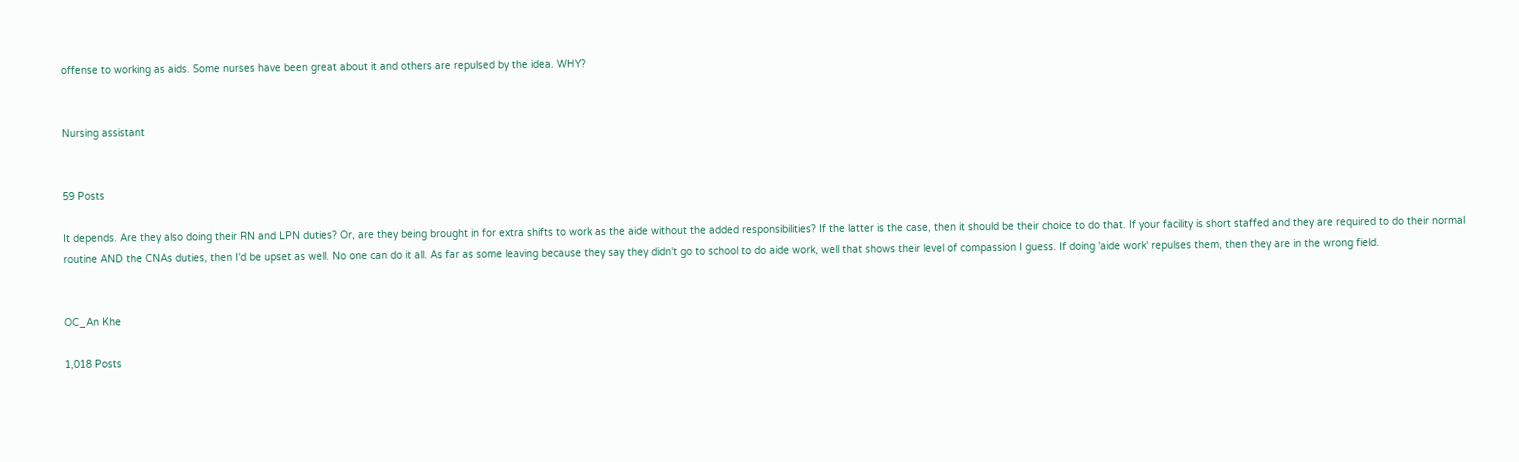offense to working as aids. Some nurses have been great about it and others are repulsed by the idea. WHY?


Nursing assistant


59 Posts

It depends. Are they also doing their RN and LPN duties? Or, are they being brought in for extra shifts to work as the aide without the added responsibilities? If the latter is the case, then it should be their choice to do that. If your facility is short staffed and they are required to do their normal routine AND the CNAs duties, then I'd be upset as well. No one can do it all. As far as some leaving because they say they didn't go to school to do aide work, well that shows their level of compassion I guess. If doing 'aide work' repulses them, then they are in the wrong field.


OC_An Khe

1,018 Posts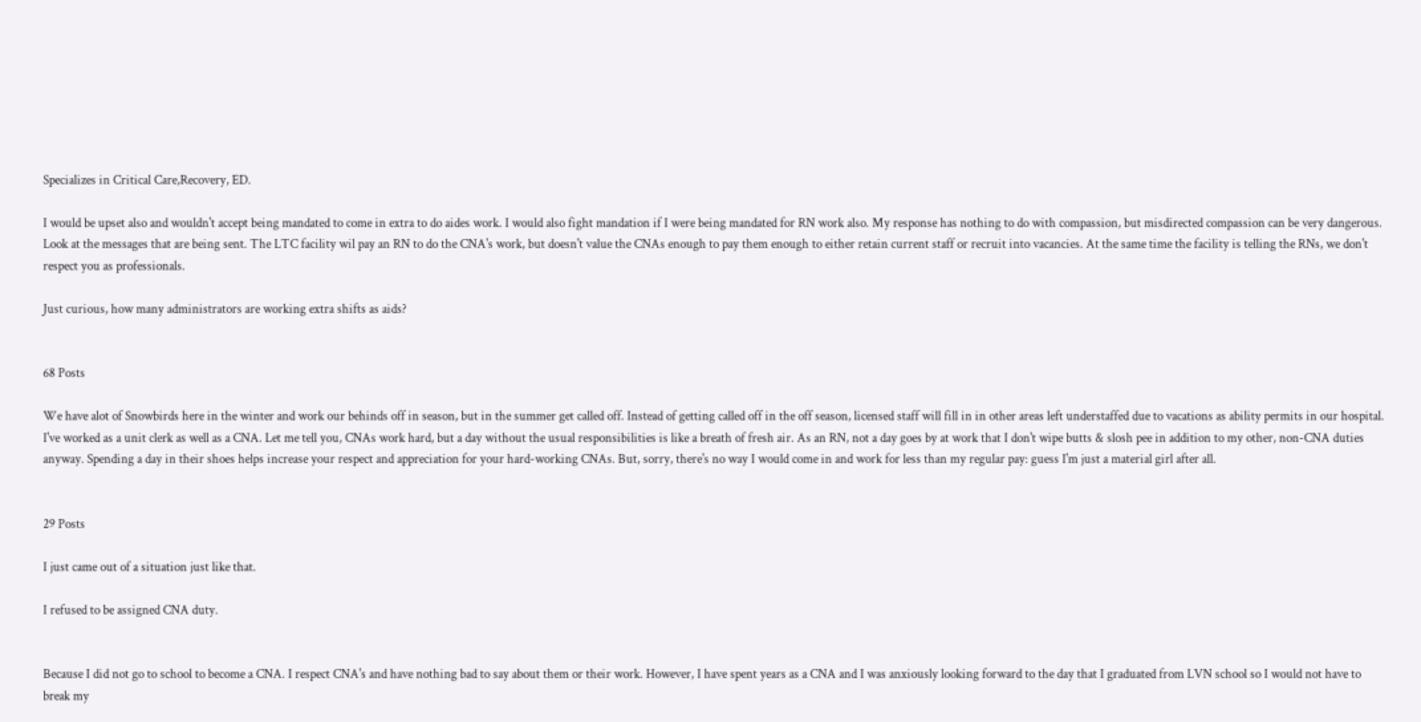Specializes in Critical Care,Recovery, ED.

I would be upset also and wouldn't accept being mandated to come in extra to do aides work. I would also fight mandation if I were being mandated for RN work also. My response has nothing to do with compassion, but misdirected compassion can be very dangerous. Look at the messages that are being sent. The LTC facility wil pay an RN to do the CNA's work, but doesn't value the CNAs enough to pay them enough to either retain current staff or recruit into vacancies. At the same time the facility is telling the RNs, we don't respect you as professionals.

Just curious, how many administrators are working extra shifts as aids?


68 Posts

We have alot of Snowbirds here in the winter and work our behinds off in season, but in the summer get called off. Instead of getting called off in the off season, licensed staff will fill in in other areas left understaffed due to vacations as ability permits in our hospital. I've worked as a unit clerk as well as a CNA. Let me tell you, CNAs work hard, but a day without the usual responsibilities is like a breath of fresh air. As an RN, not a day goes by at work that I don't wipe butts & slosh pee in addition to my other, non-CNA duties anyway. Spending a day in their shoes helps increase your respect and appreciation for your hard-working CNAs. But, sorry, there's no way I would come in and work for less than my regular pay: guess I'm just a material girl after all.


29 Posts

I just came out of a situation just like that.

I refused to be assigned CNA duty.


Because I did not go to school to become a CNA. I respect CNA's and have nothing bad to say about them or their work. However, I have spent years as a CNA and I was anxiously looking forward to the day that I graduated from LVN school so I would not have to break my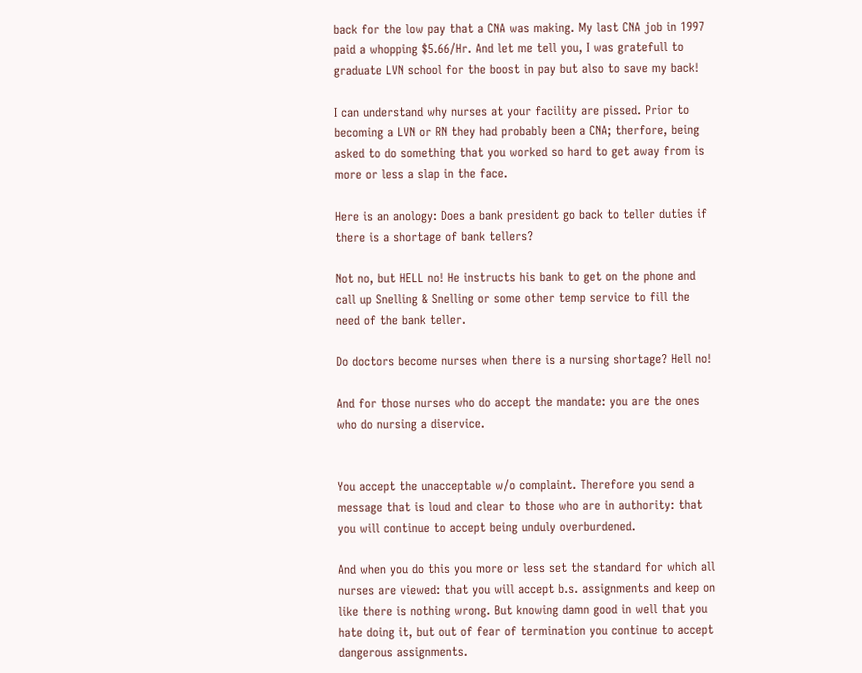back for the low pay that a CNA was making. My last CNA job in 1997 paid a whopping $5.66/Hr. And let me tell you, I was gratefull to graduate LVN school for the boost in pay but also to save my back!

I can understand why nurses at your facility are pissed. Prior to becoming a LVN or RN they had probably been a CNA; therfore, being asked to do something that you worked so hard to get away from is more or less a slap in the face.

Here is an anology: Does a bank president go back to teller duties if there is a shortage of bank tellers?

Not no, but HELL no! He instructs his bank to get on the phone and call up Snelling & Snelling or some other temp service to fill the need of the bank teller.

Do doctors become nurses when there is a nursing shortage? Hell no!

And for those nurses who do accept the mandate: you are the ones who do nursing a diservice.


You accept the unacceptable w/o complaint. Therefore you send a message that is loud and clear to those who are in authority: that you will continue to accept being unduly overburdened.

And when you do this you more or less set the standard for which all nurses are viewed: that you will accept b.s. assignments and keep on like there is nothing wrong. But knowing damn good in well that you hate doing it, but out of fear of termination you continue to accept dangerous assignments.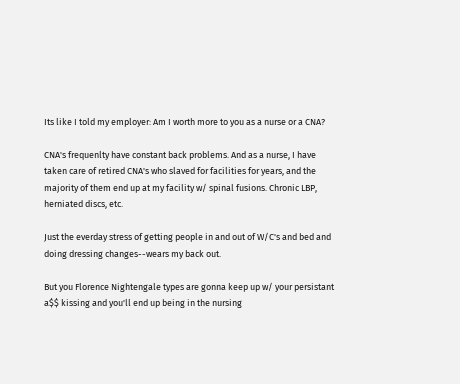Its like I told my employer: Am I worth more to you as a nurse or a CNA?

CNA's frequenlty have constant back problems. And as a nurse, I have taken care of retired CNA's who slaved for facilities for years, and the majority of them end up at my facility w/ spinal fusions. Chronic LBP, herniated discs, etc.

Just the everday stress of getting people in and out of W/C's and bed and doing dressing changes--wears my back out.

But you Florence Nightengale types are gonna keep up w/ your persistant a$$ kissing and you'll end up being in the nursing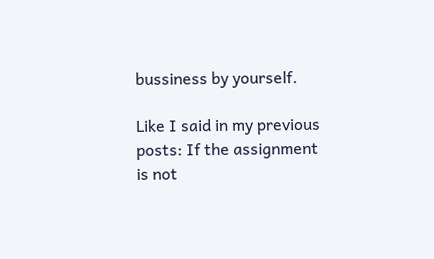bussiness by yourself.

Like I said in my previous posts: If the assignment is not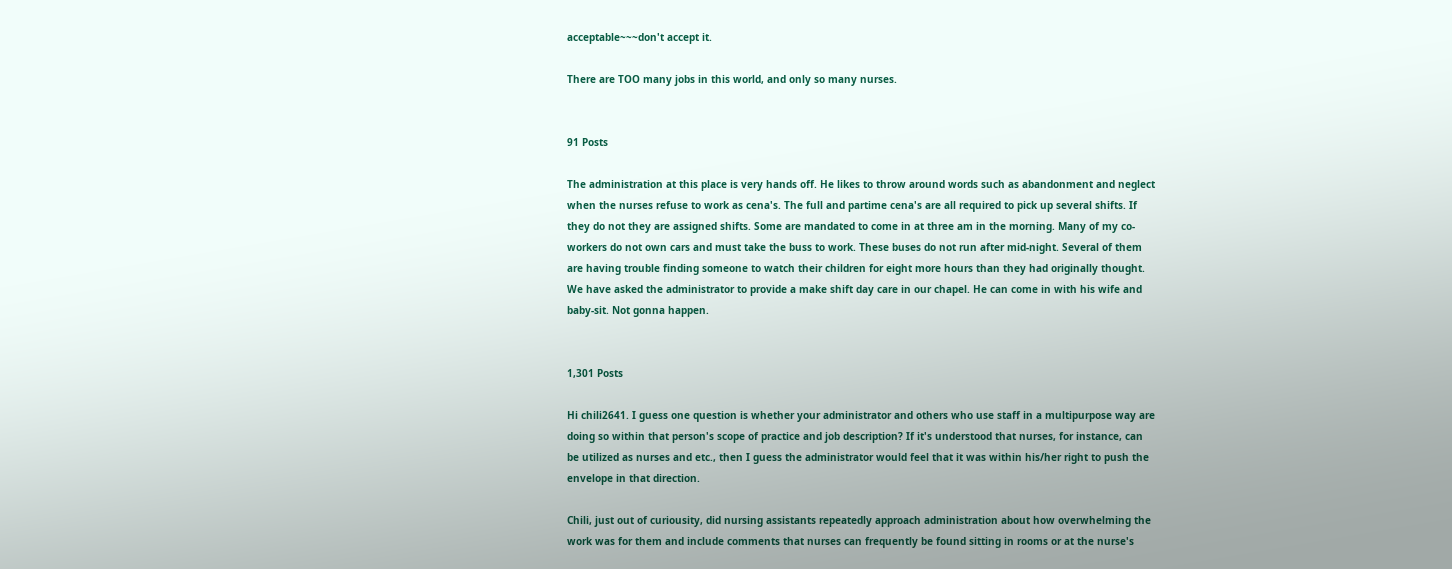acceptable~~~don't accept it.

There are TOO many jobs in this world, and only so many nurses.


91 Posts

The administration at this place is very hands off. He likes to throw around words such as abandonment and neglect when the nurses refuse to work as cena's. The full and partime cena's are all required to pick up several shifts. If they do not they are assigned shifts. Some are mandated to come in at three am in the morning. Many of my co-workers do not own cars and must take the buss to work. These buses do not run after mid-night. Several of them are having trouble finding someone to watch their children for eight more hours than they had originally thought. We have asked the administrator to provide a make shift day care in our chapel. He can come in with his wife and baby-sit. Not gonna happen.


1,301 Posts

Hi chili2641. I guess one question is whether your administrator and others who use staff in a multipurpose way are doing so within that person's scope of practice and job description? If it's understood that nurses, for instance, can be utilized as nurses and etc., then I guess the administrator would feel that it was within his/her right to push the envelope in that direction.

Chili, just out of curiousity, did nursing assistants repeatedly approach administration about how overwhelming the work was for them and include comments that nurses can frequently be found sitting in rooms or at the nurse's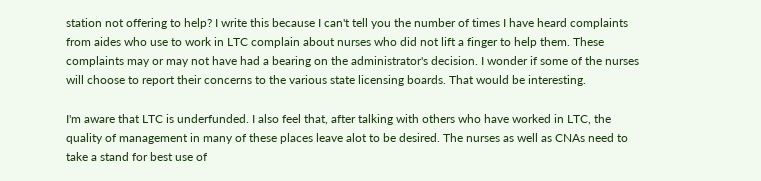station not offering to help? I write this because I can't tell you the number of times I have heard complaints from aides who use to work in LTC complain about nurses who did not lift a finger to help them. These complaints may or may not have had a bearing on the administrator's decision. I wonder if some of the nurses will choose to report their concerns to the various state licensing boards. That would be interesting.

I'm aware that LTC is underfunded. I also feel that, after talking with others who have worked in LTC, the quality of management in many of these places leave alot to be desired. The nurses as well as CNAs need to take a stand for best use of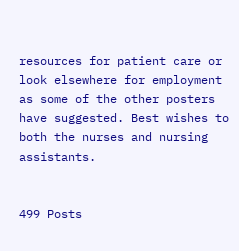resources for patient care or look elsewhere for employment as some of the other posters have suggested. Best wishes to both the nurses and nursing assistants.


499 Posts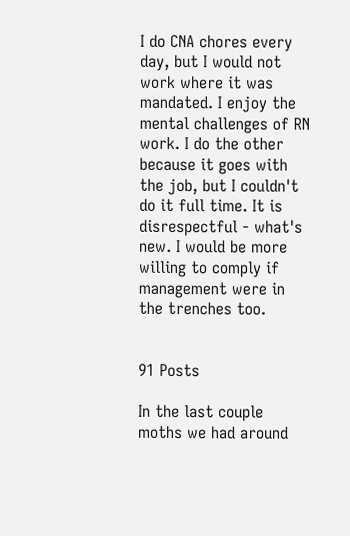I do CNA chores every day, but I would not work where it was mandated. I enjoy the mental challenges of RN work. I do the other because it goes with the job, but I couldn't do it full time. It is disrespectful - what's new. I would be more willing to comply if management were in the trenches too.


91 Posts

In the last couple moths we had around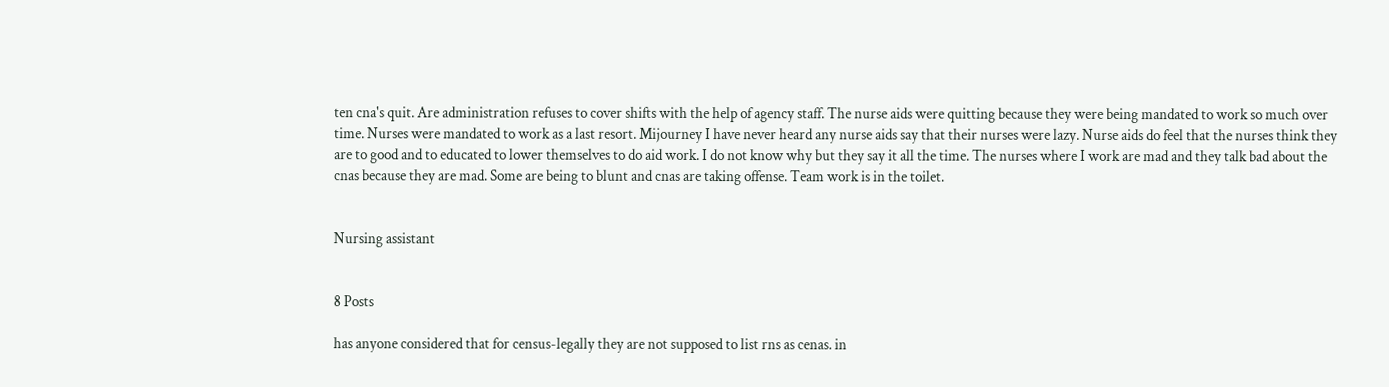ten cna's quit. Are administration refuses to cover shifts with the help of agency staff. The nurse aids were quitting because they were being mandated to work so much over time. Nurses were mandated to work as a last resort. Mijourney I have never heard any nurse aids say that their nurses were lazy. Nurse aids do feel that the nurses think they are to good and to educated to lower themselves to do aid work. I do not know why but they say it all the time. The nurses where I work are mad and they talk bad about the cnas because they are mad. Some are being to blunt and cnas are taking offense. Team work is in the toilet.


Nursing assistant


8 Posts

has anyone considered that for census-legally they are not supposed to list rns as cenas. in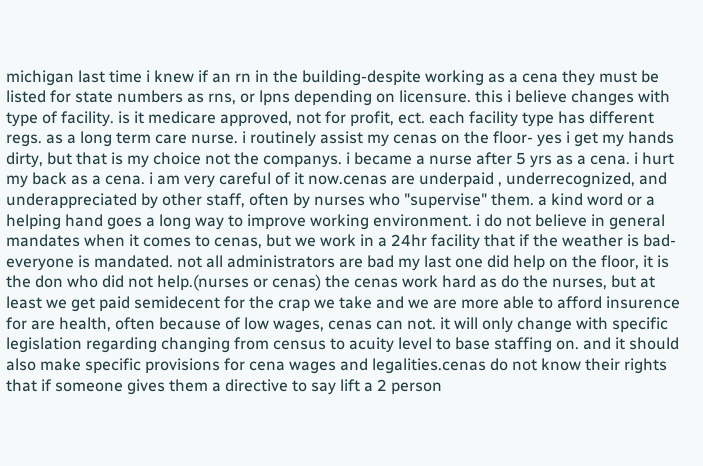michigan last time i knew if an rn in the building-despite working as a cena they must be listed for state numbers as rns, or lpns depending on licensure. this i believe changes with type of facility. is it medicare approved, not for profit, ect. each facility type has different regs. as a long term care nurse. i routinely assist my cenas on the floor- yes i get my hands dirty, but that is my choice not the companys. i became a nurse after 5 yrs as a cena. i hurt my back as a cena. i am very careful of it now.cenas are underpaid , underrecognized, and underappreciated by other staff, often by nurses who "supervise" them. a kind word or a helping hand goes a long way to improve working environment. i do not believe in general mandates when it comes to cenas, but we work in a 24hr facility that if the weather is bad-everyone is mandated. not all administrators are bad my last one did help on the floor, it is the don who did not help.(nurses or cenas) the cenas work hard as do the nurses, but at least we get paid semidecent for the crap we take and we are more able to afford insurence for are health, often because of low wages, cenas can not. it will only change with specific legislation regarding changing from census to acuity level to base staffing on. and it should also make specific provisions for cena wages and legalities.cenas do not know their rights that if someone gives them a directive to say lift a 2 person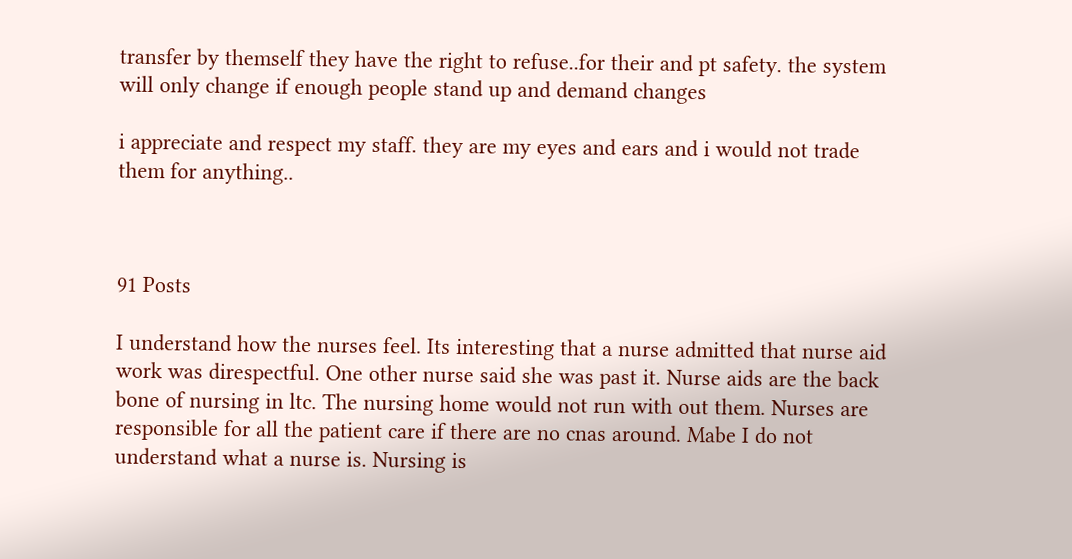transfer by themself they have the right to refuse..for their and pt safety. the system will only change if enough people stand up and demand changes

i appreciate and respect my staff. they are my eyes and ears and i would not trade them for anything..



91 Posts

I understand how the nurses feel. Its interesting that a nurse admitted that nurse aid work was direspectful. One other nurse said she was past it. Nurse aids are the back bone of nursing in ltc. The nursing home would not run with out them. Nurses are responsible for all the patient care if there are no cnas around. Mabe I do not understand what a nurse is. Nursing is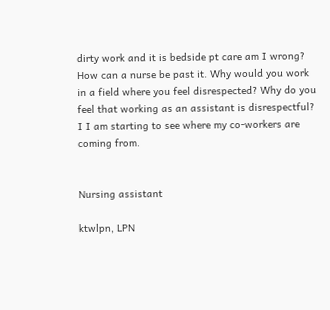dirty work and it is bedside pt care am I wrong? How can a nurse be past it. Why would you work in a field where you feel disrespected? Why do you feel that working as an assistant is disrespectful? I I am starting to see where my co-workers are coming from.


Nursing assistant

ktwlpn, LPN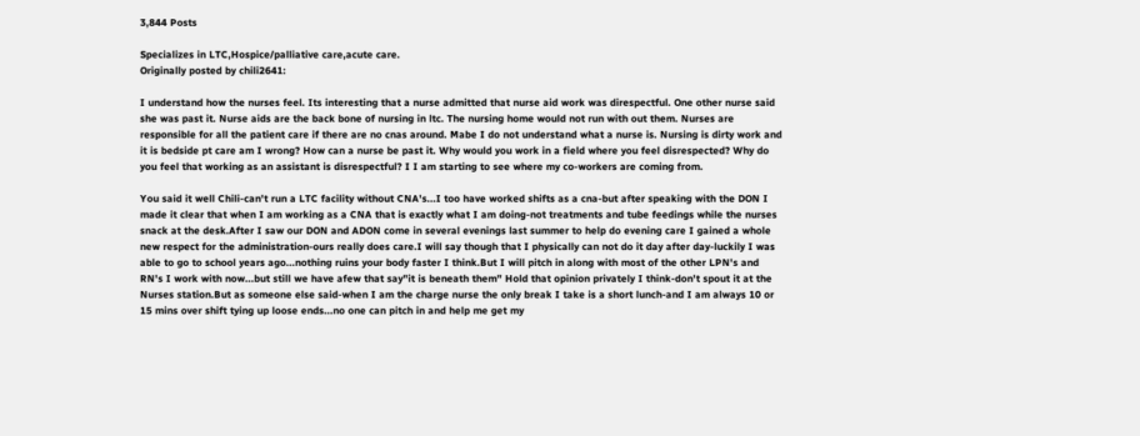3,844 Posts

Specializes in LTC,Hospice/palliative care,acute care.
Originally posted by chili2641:

I understand how the nurses feel. Its interesting that a nurse admitted that nurse aid work was direspectful. One other nurse said she was past it. Nurse aids are the back bone of nursing in ltc. The nursing home would not run with out them. Nurses are responsible for all the patient care if there are no cnas around. Mabe I do not understand what a nurse is. Nursing is dirty work and it is bedside pt care am I wrong? How can a nurse be past it. Why would you work in a field where you feel disrespected? Why do you feel that working as an assistant is disrespectful? I I am starting to see where my co-workers are coming from.

You said it well Chili-can't run a LTC facility without CNA's...I too have worked shifts as a cna-but after speaking with the DON I made it clear that when I am working as a CNA that is exactly what I am doing-not treatments and tube feedings while the nurses snack at the desk.After I saw our DON and ADON come in several evenings last summer to help do evening care I gained a whole new respect for the administration-ours really does care.I will say though that I physically can not do it day after day-luckily I was able to go to school years ago...nothing ruins your body faster I think.But I will pitch in along with most of the other LPN's and RN's I work with now...but still we have afew that say"it is beneath them" Hold that opinion privately I think-don't spout it at the Nurses station.But as someone else said-when I am the charge nurse the only break I take is a short lunch-and I am always 10 or 15 mins over shift tying up loose ends...no one can pitch in and help me get my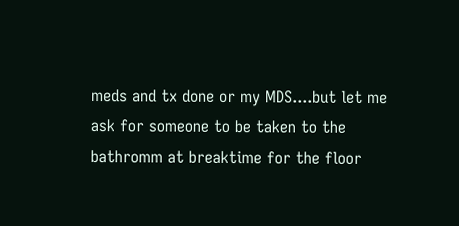meds and tx done or my MDS....but let me ask for someone to be taken to the bathromm at breaktime for the floor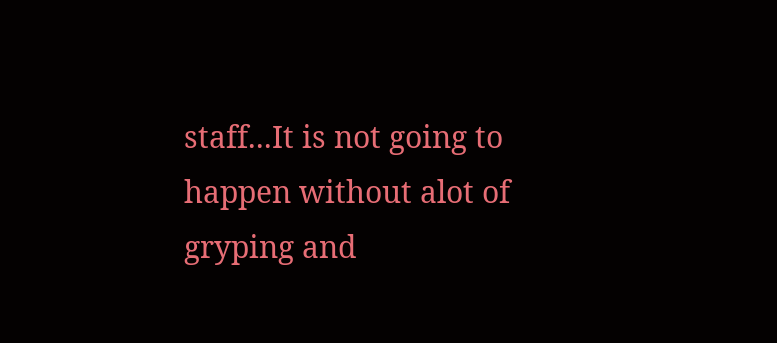staff...It is not going to happen without alot of gryping and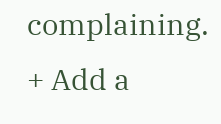complaining.
+ Add a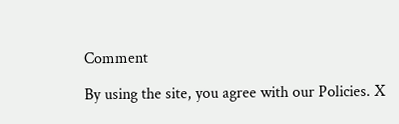Comment

By using the site, you agree with our Policies. X